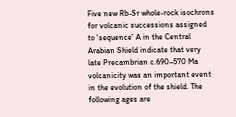Five new Rb-Sr whole-rock isochrons for volcanic successions assigned to 'sequence' A in the Central Arabian Shield indicate that very late Precambrian c.690–570 Ma volcanicity was an important event in the evolution of the shield. The following ages are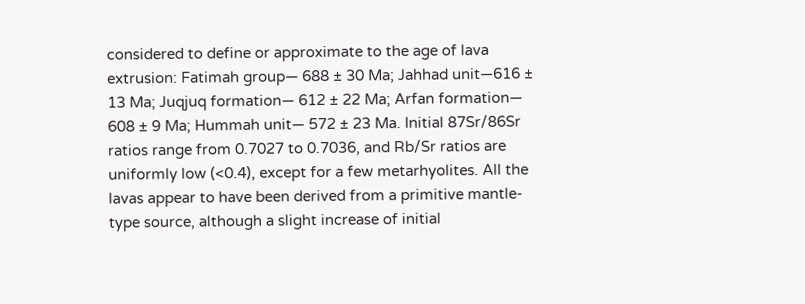considered to define or approximate to the age of lava extrusion: Fatimah group— 688 ± 30 Ma; Jahhad unit—616 ± 13 Ma; Juqjuq formation— 612 ± 22 Ma; Arfan formation— 608 ± 9 Ma; Hummah unit— 572 ± 23 Ma. Initial 87Sr/86Sr ratios range from 0.7027 to 0.7036, and Rb/Sr ratios are uniformly low (<0.4), except for a few metarhyolites. All the lavas appear to have been derived from a primitive mantle-type source, although a slight increase of initial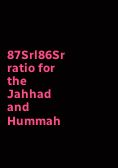87Srl86Sr ratio for the Jahhad and Hummah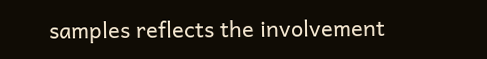samples reflects the involvement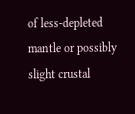of less-depleted mantle or possibly slight crustal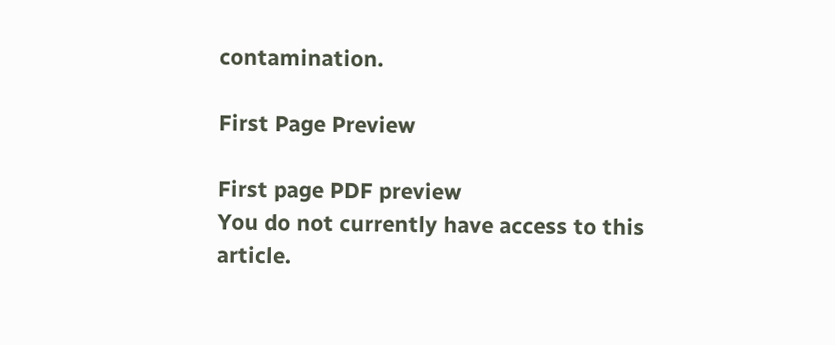contamination.

First Page Preview

First page PDF preview
You do not currently have access to this article.